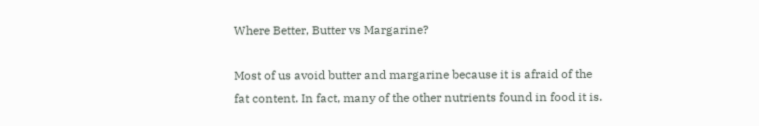Where Better, Butter vs Margarine?

Most of us avoid butter and margarine because it is afraid of the fat content. In fact, many of the other nutrients found in food it is.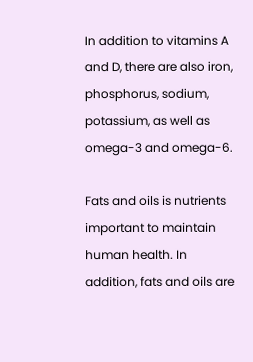In addition to vitamins A and D, there are also iron, phosphorus, sodium, potassium, as well as omega-3 and omega-6.

Fats and oils is nutrients important to maintain human health. In addition, fats and oils are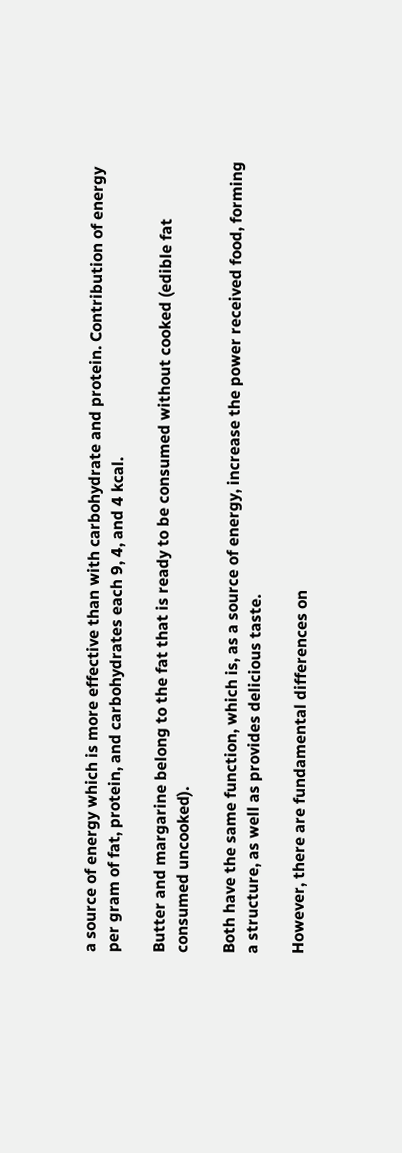a source of energy which is more effective than with carbohydrate and protein. Contribution of energy per gram of fat, protein, and carbohydrates each 9, 4, and 4 kcal.

Butter and margarine belong to the fat that is ready to be consumed without cooked (edible fat consumed uncooked).

Both have the same function, which is, as a source of energy, increase the power received food, forming a structure, as well as provides delicious taste.

However, there are fundamental differences on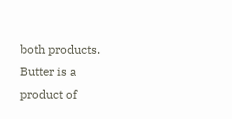both products. Butter is a product of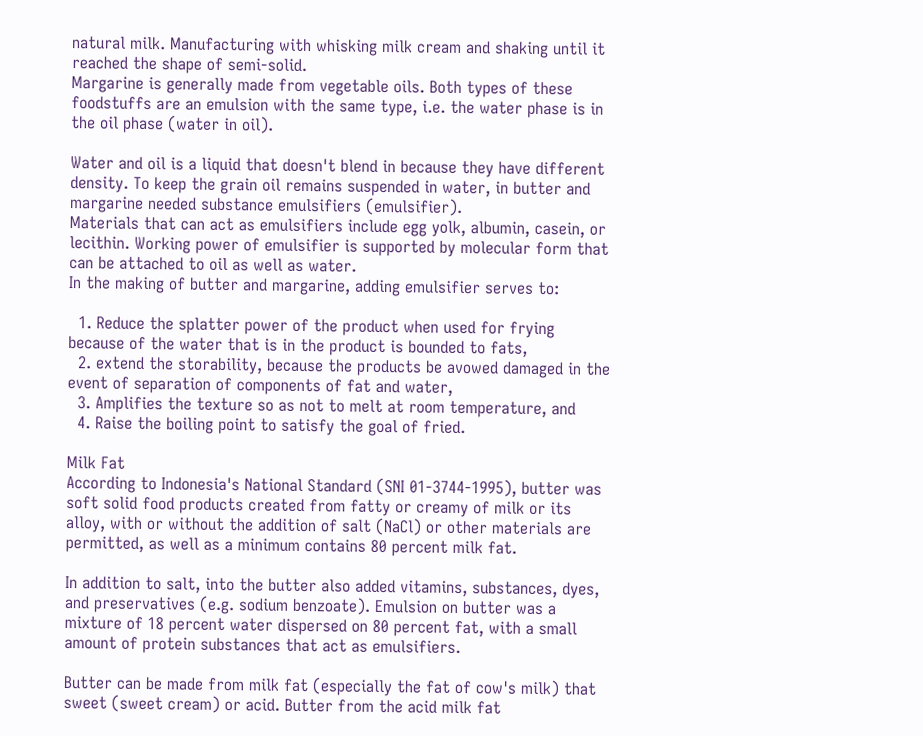natural milk. Manufacturing with whisking milk cream and shaking until it reached the shape of semi-solid.
Margarine is generally made from vegetable oils. Both types of these foodstuffs are an emulsion with the same type, i.e. the water phase is in the oil phase (water in oil).

Water and oil is a liquid that doesn't blend in because they have different density. To keep the grain oil remains suspended in water, in butter and margarine needed substance emulsifiers (emulsifier).
Materials that can act as emulsifiers include egg yolk, albumin, casein, or lecithin. Working power of emulsifier is supported by molecular form that can be attached to oil as well as water.
In the making of butter and margarine, adding emulsifier serves to:

  1. Reduce the splatter power of the product when used for frying because of the water that is in the product is bounded to fats,
  2. extend the storability, because the products be avowed damaged in the event of separation of components of fat and water,
  3. Amplifies the texture so as not to melt at room temperature, and
  4. Raise the boiling point to satisfy the goal of fried.

Milk Fat
According to Indonesia's National Standard (SNI 01-3744-1995), butter was soft solid food products created from fatty or creamy of milk or its alloy, with or without the addition of salt (NaCl) or other materials are permitted, as well as a minimum contains 80 percent milk fat.

In addition to salt, into the butter also added vitamins, substances, dyes, and preservatives (e.g. sodium benzoate). Emulsion on butter was a mixture of 18 percent water dispersed on 80 percent fat, with a small amount of protein substances that act as emulsifiers.

Butter can be made from milk fat (especially the fat of cow's milk) that sweet (sweet cream) or acid. Butter from the acid milk fat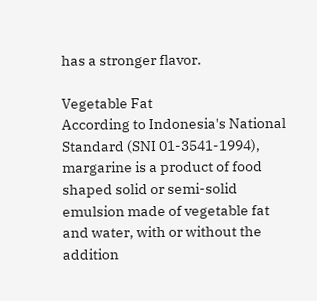has a stronger flavor.

Vegetable Fat
According to Indonesia's National Standard (SNI 01-3541-1994), margarine is a product of food shaped solid or semi-solid emulsion made of vegetable fat and water, with or without the addition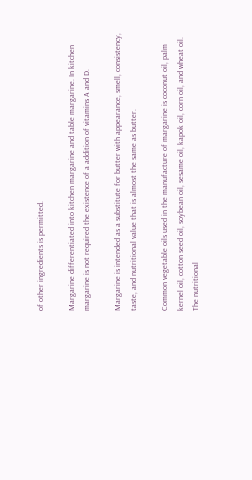of other ingredients is permitted.

Margarine differentiated into kitchen margarine and table margarine. In kitchen margarine is not required the existence of a addition of vitamins A and D.

Margarine is intended as a substitute for butter with appearance, smell, consistency, taste, and nutritional value that is almost the same as butter.

Common vegetable oils used in the manufacture of margarine is coconut oil, palm kernel oil, cotton seed oil, soybean oil, sesame oil, kapok oil, corn oil, and wheat oil.
The nutritional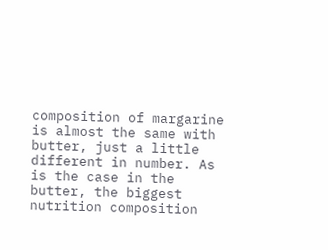composition of margarine is almost the same with butter, just a little different in number. As is the case in the butter, the biggest nutrition composition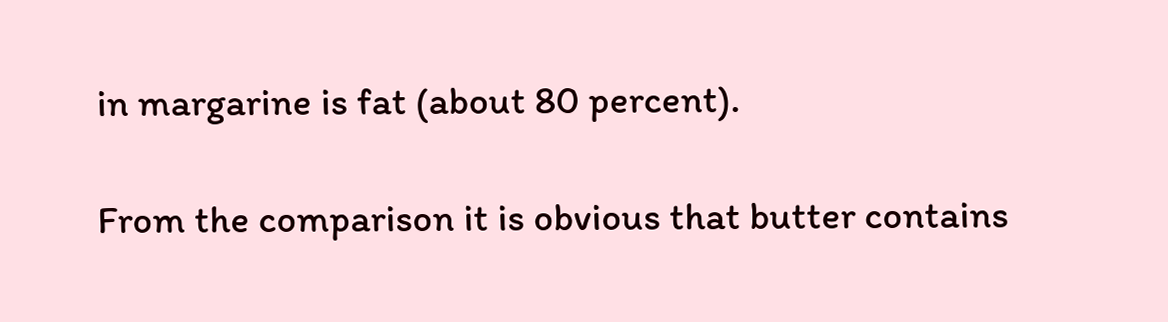in margarine is fat (about 80 percent).

From the comparison it is obvious that butter contains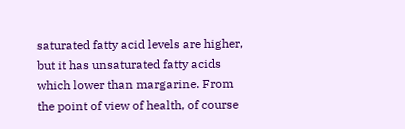saturated fatty acid levels are higher, but it has unsaturated fatty acids which lower than margarine. From the point of view of health, of course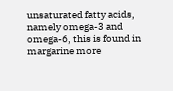unsaturated fatty acids, namely omega-3 and omega-6, this is found in margarine more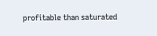profitable than saturated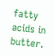fatty acids in butter.